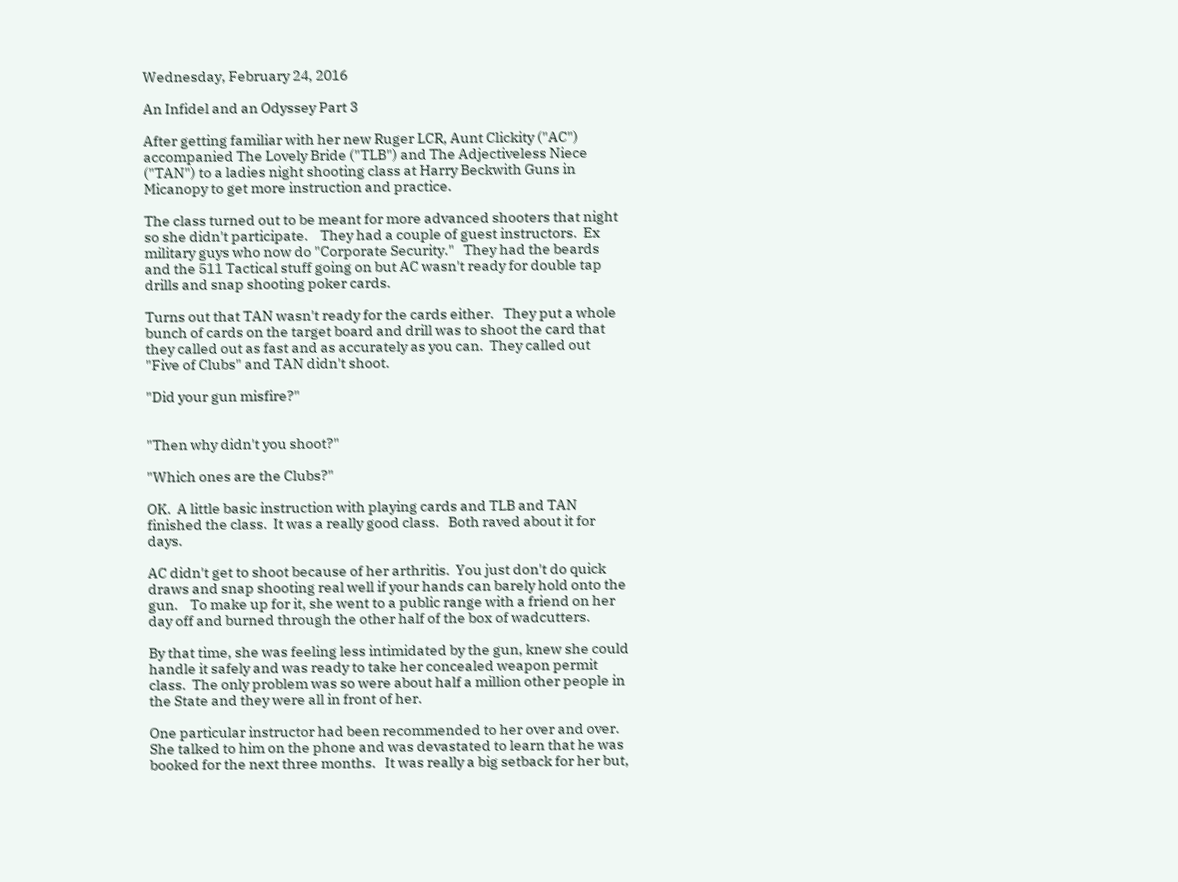Wednesday, February 24, 2016

An Infidel and an Odyssey Part 3

After getting familiar with her new Ruger LCR, Aunt Clickity ("AC") accompanied The Lovely Bride ("TLB") and The Adjectiveless Niece ("TAN") to a ladies night shooting class at Harry Beckwith Guns in Micanopy to get more instruction and practice.

The class turned out to be meant for more advanced shooters that night so she didn't participate.    They had a couple of guest instructors.  Ex military guys who now do "Corporate Security."   They had the beards and the 511 Tactical stuff going on but AC wasn't ready for double tap drills and snap shooting poker cards.

Turns out that TAN wasn't ready for the cards either.   They put a whole bunch of cards on the target board and drill was to shoot the card that they called out as fast and as accurately as you can.  They called out "Five of Clubs" and TAN didn't shoot.

"Did your gun misfire?"


"Then why didn't you shoot?"

"Which ones are the Clubs?"

OK.  A little basic instruction with playing cards and TLB and TAN finished the class.  It was a really good class.   Both raved about it for days.

AC didn't get to shoot because of her arthritis.  You just don't do quick draws and snap shooting real well if your hands can barely hold onto the gun.    To make up for it, she went to a public range with a friend on her day off and burned through the other half of the box of wadcutters.

By that time, she was feeling less intimidated by the gun, knew she could handle it safely and was ready to take her concealed weapon permit class.  The only problem was so were about half a million other people in the State and they were all in front of her.

One particular instructor had been recommended to her over and over.  She talked to him on the phone and was devastated to learn that he was booked for the next three months.   It was really a big setback for her but,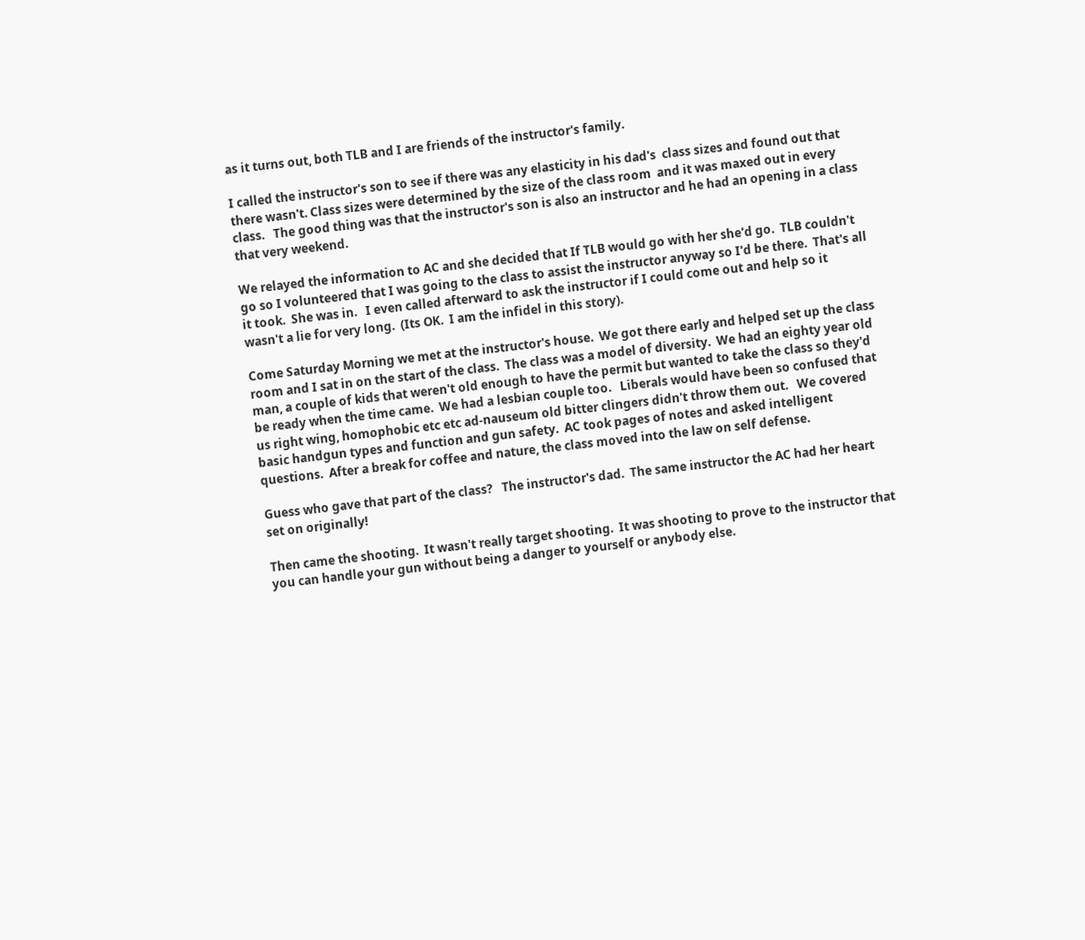as it turns out, both TLB and I are friends of the instructor's family.

I called the instructor's son to see if there was any elasticity in his dad's  class sizes and found out that there wasn't. Class sizes were determined by the size of the class room  and it was maxed out in every class.   The good thing was that the instructor's son is also an instructor and he had an opening in a class that very weekend.

We relayed the information to AC and she decided that If TLB would go with her she'd go.  TLB couldn't go so I volunteered that I was going to the class to assist the instructor anyway so I'd be there.  That's all it took.  She was in.   I even called afterward to ask the instructor if I could come out and help so it wasn't a lie for very long.  (Its OK.  I am the infidel in this story).

Come Saturday Morning we met at the instructor's house.  We got there early and helped set up the class room and I sat in on the start of the class.  The class was a model of diversity.  We had an eighty year old man, a couple of kids that weren't old enough to have the permit but wanted to take the class so they'd be ready when the time came.  We had a lesbian couple too.   Liberals would have been so confused that us right wing, homophobic etc etc ad-nauseum old bitter clingers didn't throw them out.   We covered basic handgun types and function and gun safety.  AC took pages of notes and asked intelligent questions.  After a break for coffee and nature, the class moved into the law on self defense.

Guess who gave that part of the class?   The instructor's dad.  The same instructor the AC had her heart set on originally!

Then came the shooting.  It wasn't really target shooting.  It was shooting to prove to the instructor that you can handle your gun without being a danger to yourself or anybody else.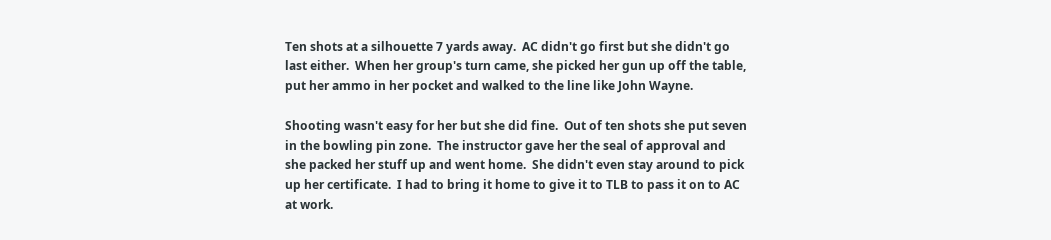Ten shots at a silhouette 7 yards away.  AC didn't go first but she didn't go last either.  When her group's turn came, she picked her gun up off the table, put her ammo in her pocket and walked to the line like John Wayne.

Shooting wasn't easy for her but she did fine.  Out of ten shots she put seven in the bowling pin zone.  The instructor gave her the seal of approval and she packed her stuff up and went home.  She didn't even stay around to pick up her certificate.  I had to bring it home to give it to TLB to pass it on to AC at work.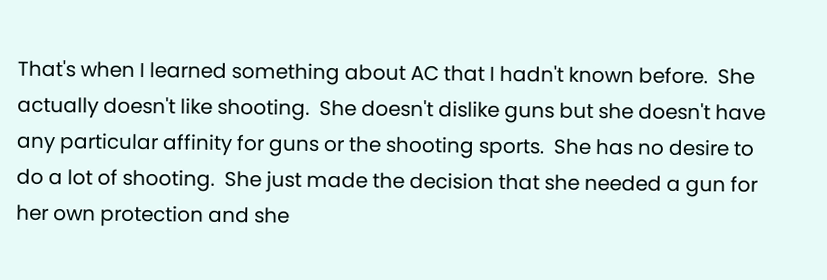That's when I learned something about AC that I hadn't known before.  She actually doesn't like shooting.  She doesn't dislike guns but she doesn't have any particular affinity for guns or the shooting sports.  She has no desire to do a lot of shooting.  She just made the decision that she needed a gun for her own protection and she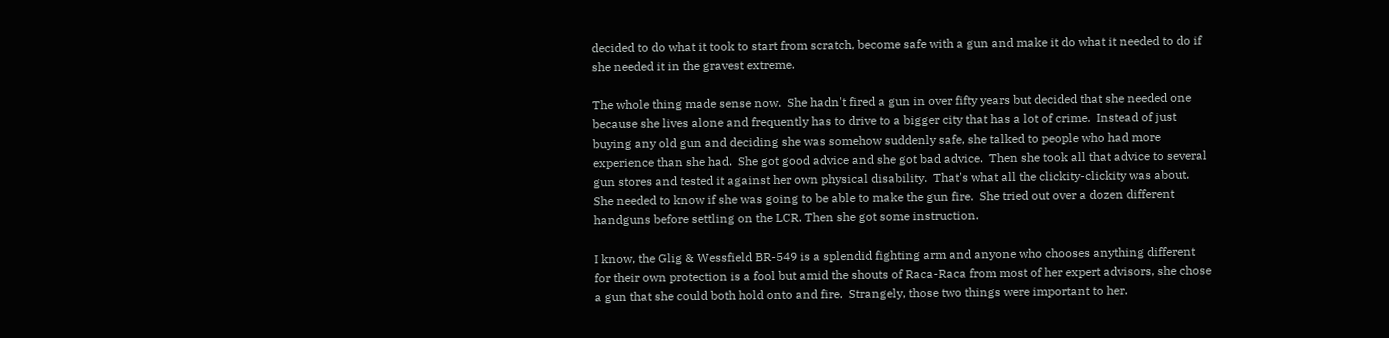decided to do what it took to start from scratch, become safe with a gun and make it do what it needed to do if she needed it in the gravest extreme.

The whole thing made sense now.  She hadn't fired a gun in over fifty years but decided that she needed one because she lives alone and frequently has to drive to a bigger city that has a lot of crime.  Instead of just buying any old gun and deciding she was somehow suddenly safe, she talked to people who had more experience than she had.  She got good advice and she got bad advice.  Then she took all that advice to several gun stores and tested it against her own physical disability.  That's what all the clickity-clickity was about.  She needed to know if she was going to be able to make the gun fire.  She tried out over a dozen different handguns before settling on the LCR. Then she got some instruction.

I know, the Glig & Wessfield BR-549 is a splendid fighting arm and anyone who chooses anything different for their own protection is a fool but amid the shouts of Raca-Raca from most of her expert advisors, she chose a gun that she could both hold onto and fire.  Strangely, those two things were important to her.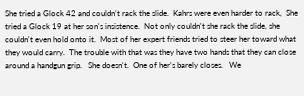She tried a Glock 42 and couldn't rack the slide.  Kahrs were even harder to rack,  She tried a Glock 19 at her son's insistence.  Not only couldn't she rack the slide, she couldn't even hold onto it.  Most of her expert friends tried to steer her toward what they would carry.  The trouble with that was they have two hands that they can close around a handgun grip.   She doesn't.  One of her's barely closes.   We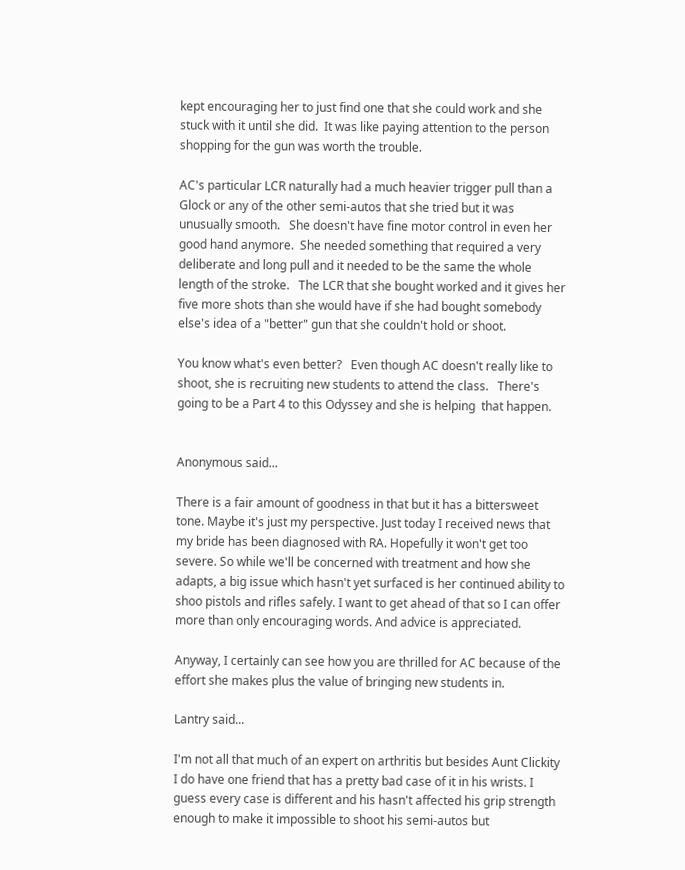kept encouraging her to just find one that she could work and she stuck with it until she did.  It was like paying attention to the person shopping for the gun was worth the trouble.

AC's particular LCR naturally had a much heavier trigger pull than a Glock or any of the other semi-autos that she tried but it was unusually smooth.   She doesn't have fine motor control in even her good hand anymore.  She needed something that required a very deliberate and long pull and it needed to be the same the whole length of the stroke.   The LCR that she bought worked and it gives her five more shots than she would have if she had bought somebody else's idea of a "better" gun that she couldn't hold or shoot.

You know what's even better?   Even though AC doesn't really like to shoot, she is recruiting new students to attend the class.   There's going to be a Part 4 to this Odyssey and she is helping  that happen.


Anonymous said...

There is a fair amount of goodness in that but it has a bittersweet tone. Maybe it's just my perspective. Just today I received news that my bride has been diagnosed with RA. Hopefully it won't get too severe. So while we'll be concerned with treatment and how she adapts, a big issue which hasn't yet surfaced is her continued ability to shoo pistols and rifles safely. I want to get ahead of that so I can offer more than only encouraging words. And advice is appreciated.

Anyway, I certainly can see how you are thrilled for AC because of the effort she makes plus the value of bringing new students in.

Lantry said...

I'm not all that much of an expert on arthritis but besides Aunt Clickity I do have one friend that has a pretty bad case of it in his wrists. I guess every case is different and his hasn't affected his grip strength enough to make it impossible to shoot his semi-autos but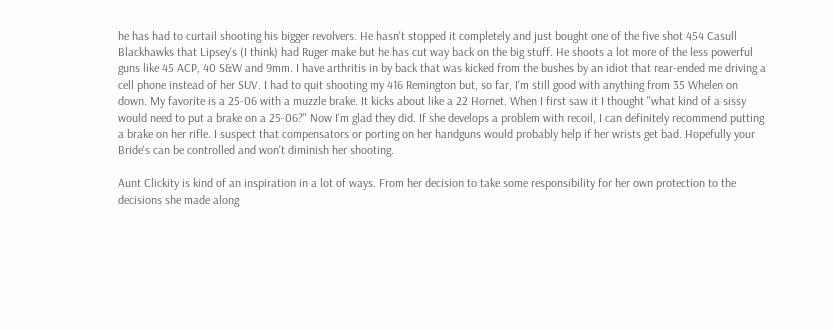he has had to curtail shooting his bigger revolvers. He hasn't stopped it completely and just bought one of the five shot 454 Casull Blackhawks that Lipsey's (I think) had Ruger make but he has cut way back on the big stuff. He shoots a lot more of the less powerful guns like 45 ACP, 40 S&W and 9mm. I have arthritis in by back that was kicked from the bushes by an idiot that rear-ended me driving a cell phone instead of her SUV. I had to quit shooting my 416 Remington but, so far, I'm still good with anything from 35 Whelen on down. My favorite is a 25-06 with a muzzle brake. It kicks about like a 22 Hornet. When I first saw it I thought "what kind of a sissy would need to put a brake on a 25-06?" Now I'm glad they did. If she develops a problem with recoil, I can definitely recommend putting a brake on her rifle. I suspect that compensators or porting on her handguns would probably help if her wrists get bad. Hopefully your Bride's can be controlled and won't diminish her shooting.

Aunt Clickity is kind of an inspiration in a lot of ways. From her decision to take some responsibility for her own protection to the decisions she made along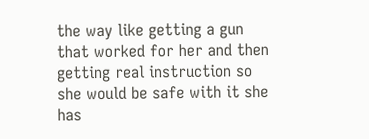the way like getting a gun that worked for her and then getting real instruction so she would be safe with it she has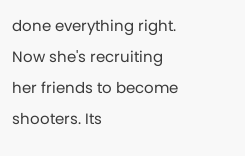done everything right. Now she's recruiting her friends to become shooters. Its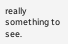really something to see.